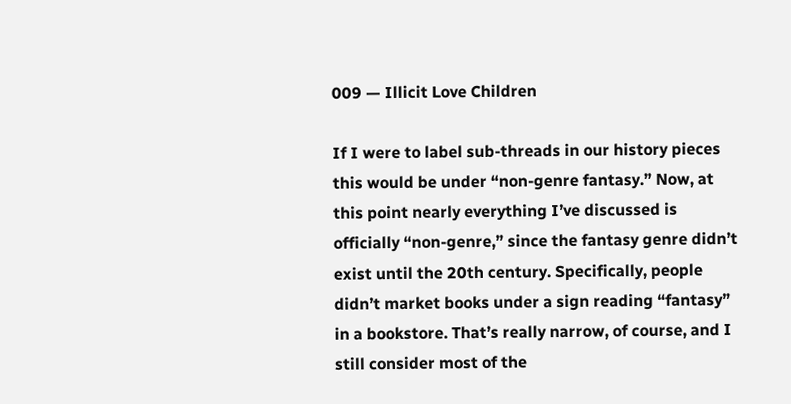009 — Illicit Love Children

If I were to label sub-threads in our history pieces this would be under “non-genre fantasy.” Now, at this point nearly everything I’ve discussed is officially “non-genre,” since the fantasy genre didn’t exist until the 20th century. Specifically, people didn’t market books under a sign reading “fantasy” in a bookstore. That’s really narrow, of course, and I still consider most of the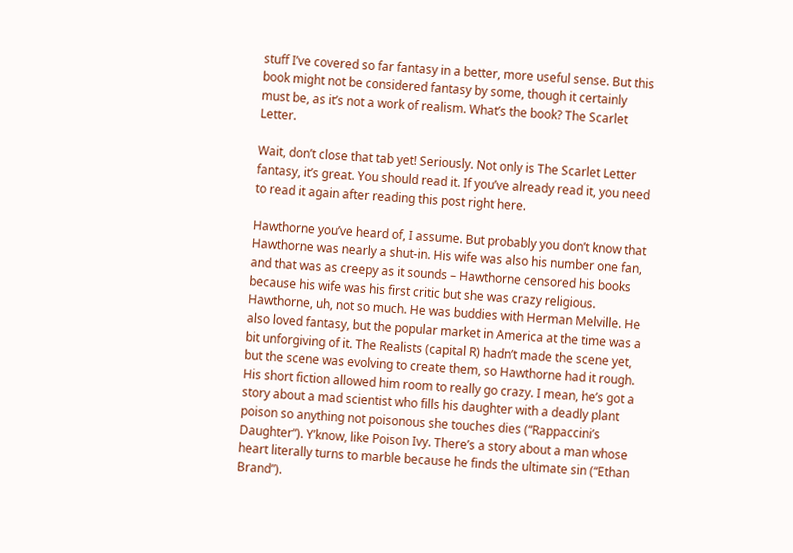stuff I’ve covered so far fantasy in a better, more useful sense. But this book might not be considered fantasy by some, though it certainly must be, as it’s not a work of realism. What’s the book? The Scarlet Letter.

Wait, don’t close that tab yet! Seriously. Not only is The Scarlet Letter fantasy, it’s great. You should read it. If you’ve already read it, you need to read it again after reading this post right here.

Hawthorne you’ve heard of, I assume. But probably you don’t know that Hawthorne was nearly a shut-in. His wife was also his number one fan, and that was as creepy as it sounds – Hawthorne censored his books because his wife was his first critic but she was crazy religious. Hawthorne, uh, not so much. He was buddies with Herman Melville. He also loved fantasy, but the popular market in America at the time was a bit unforgiving of it. The Realists (capital R) hadn’t made the scene yet, but the scene was evolving to create them, so Hawthorne had it rough. His short fiction allowed him room to really go crazy. I mean, he’s got a story about a mad scientist who fills his daughter with a deadly plant poison so anything not poisonous she touches dies (“Rappaccini’s Daughter”). Y’know, like Poison Ivy. There’s a story about a man whose heart literally turns to marble because he finds the ultimate sin (“Ethan Brand”).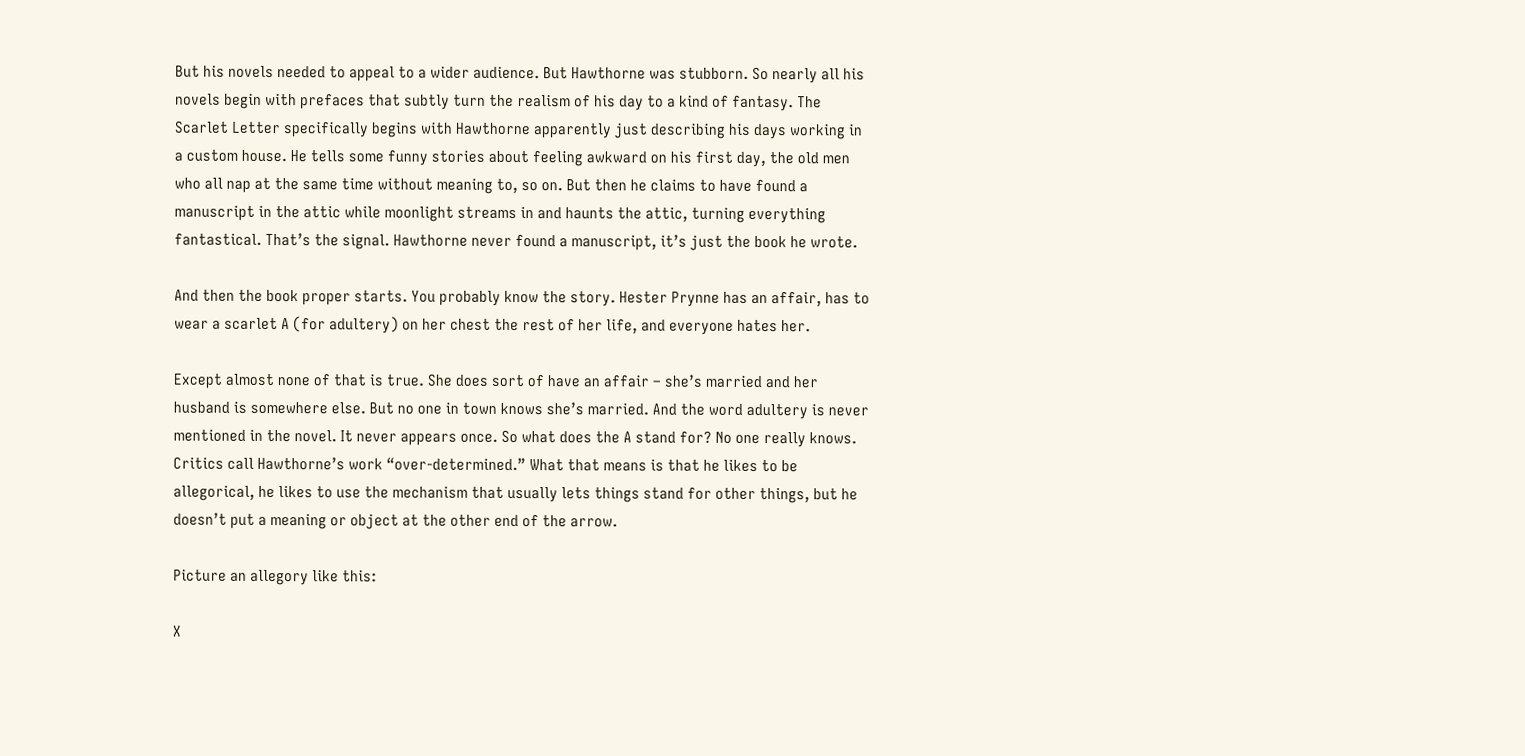But his novels needed to appeal to a wider audience. But Hawthorne was stubborn. So nearly all his novels begin with prefaces that subtly turn the realism of his day to a kind of fantasy. The Scarlet Letter specifically begins with Hawthorne apparently just describing his days working in a custom house. He tells some funny stories about feeling awkward on his first day, the old men who all nap at the same time without meaning to, so on. But then he claims to have found a manuscript in the attic while moonlight streams in and haunts the attic, turning everything fantastical. That’s the signal. Hawthorne never found a manuscript, it’s just the book he wrote.

And then the book proper starts. You probably know the story. Hester Prynne has an affair, has to wear a scarlet A (for adultery) on her chest the rest of her life, and everyone hates her.

Except almost none of that is true. She does sort of have an affair – she’s married and her husband is somewhere else. But no one in town knows she’s married. And the word adultery is never mentioned in the novel. It never appears once. So what does the A stand for? No one really knows. Critics call Hawthorne’s work “over-determined.” What that means is that he likes to be allegorical, he likes to use the mechanism that usually lets things stand for other things, but he doesn’t put a meaning or object at the other end of the arrow.

Picture an allegory like this:

X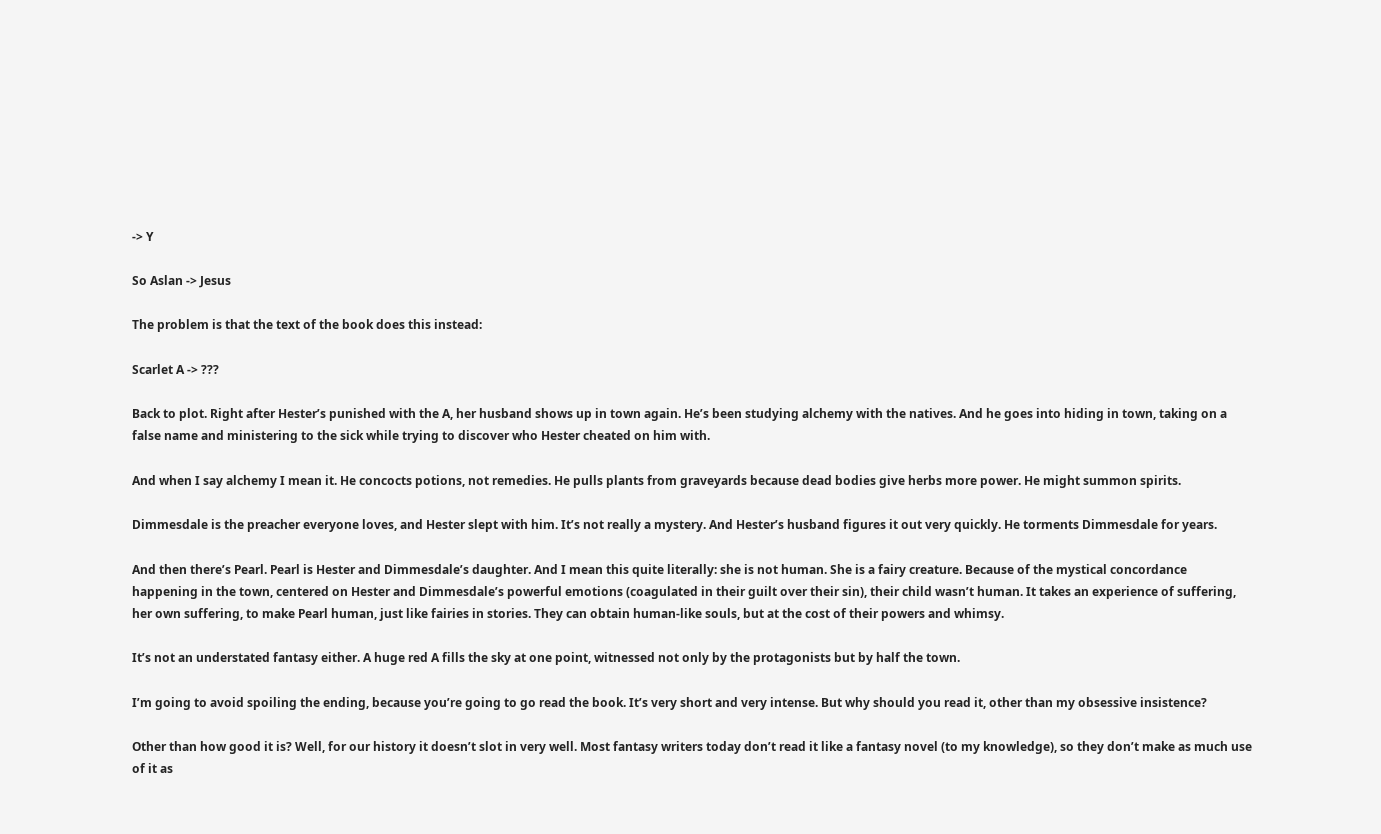-> Y

So Aslan -> Jesus

The problem is that the text of the book does this instead:

Scarlet A -> ???

Back to plot. Right after Hester’s punished with the A, her husband shows up in town again. He’s been studying alchemy with the natives. And he goes into hiding in town, taking on a false name and ministering to the sick while trying to discover who Hester cheated on him with.

And when I say alchemy I mean it. He concocts potions, not remedies. He pulls plants from graveyards because dead bodies give herbs more power. He might summon spirits.

Dimmesdale is the preacher everyone loves, and Hester slept with him. It’s not really a mystery. And Hester’s husband figures it out very quickly. He torments Dimmesdale for years.

And then there’s Pearl. Pearl is Hester and Dimmesdale’s daughter. And I mean this quite literally: she is not human. She is a fairy creature. Because of the mystical concordance happening in the town, centered on Hester and Dimmesdale’s powerful emotions (coagulated in their guilt over their sin), their child wasn’t human. It takes an experience of suffering, her own suffering, to make Pearl human, just like fairies in stories. They can obtain human-like souls, but at the cost of their powers and whimsy.

It’s not an understated fantasy either. A huge red A fills the sky at one point, witnessed not only by the protagonists but by half the town.

I’m going to avoid spoiling the ending, because you’re going to go read the book. It’s very short and very intense. But why should you read it, other than my obsessive insistence?

Other than how good it is? Well, for our history it doesn’t slot in very well. Most fantasy writers today don’t read it like a fantasy novel (to my knowledge), so they don’t make as much use of it as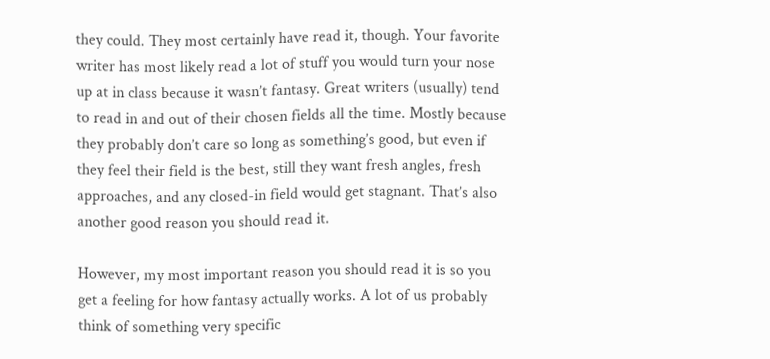they could. They most certainly have read it, though. Your favorite writer has most likely read a lot of stuff you would turn your nose up at in class because it wasn’t fantasy. Great writers (usually) tend to read in and out of their chosen fields all the time. Mostly because they probably don’t care so long as something’s good, but even if they feel their field is the best, still they want fresh angles, fresh approaches, and any closed-in field would get stagnant. That’s also another good reason you should read it.

However, my most important reason you should read it is so you get a feeling for how fantasy actually works. A lot of us probably think of something very specific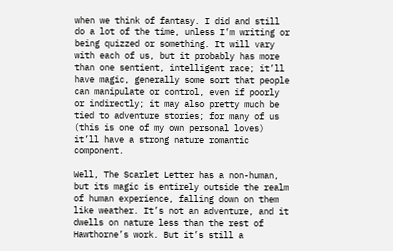when we think of fantasy. I did and still do a lot of the time, unless I’m writing or being quizzed or something. It will vary with each of us, but it probably has more than one sentient, intelligent race; it’ll have magic, generally some sort that people can manipulate or control, even if poorly or indirectly; it may also pretty much be tied to adventure stories; for many of us (this is one of my own personal loves) it’ll have a strong nature romantic component.

Well, The Scarlet Letter has a non-human, but its magic is entirely outside the realm of human experience, falling down on them like weather. It’s not an adventure, and it dwells on nature less than the rest of Hawthorne’s work. But it’s still a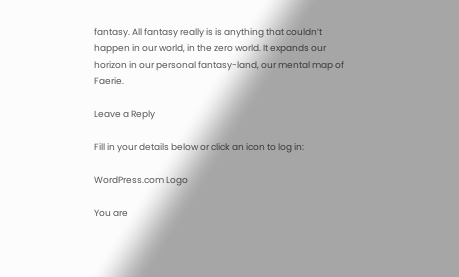fantasy. All fantasy really is is anything that couldn’t happen in our world, in the zero world. It expands our horizon in our personal fantasy-land, our mental map of Faerie.

Leave a Reply

Fill in your details below or click an icon to log in:

WordPress.com Logo

You are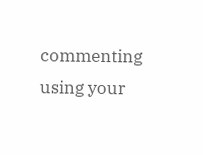commenting using your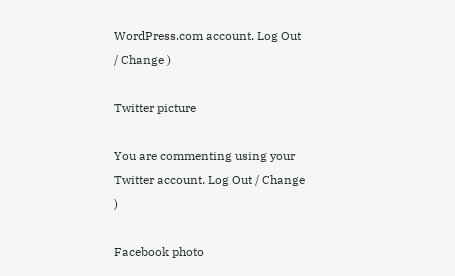WordPress.com account. Log Out / Change )

Twitter picture

You are commenting using your Twitter account. Log Out / Change )

Facebook photo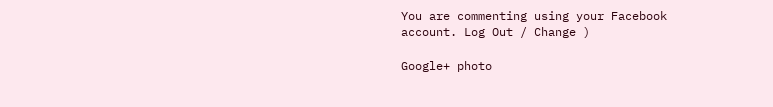You are commenting using your Facebook account. Log Out / Change )

Google+ photo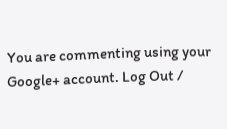You are commenting using your Google+ account. Log Out /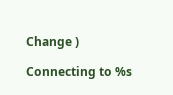Change )

Connecting to %s